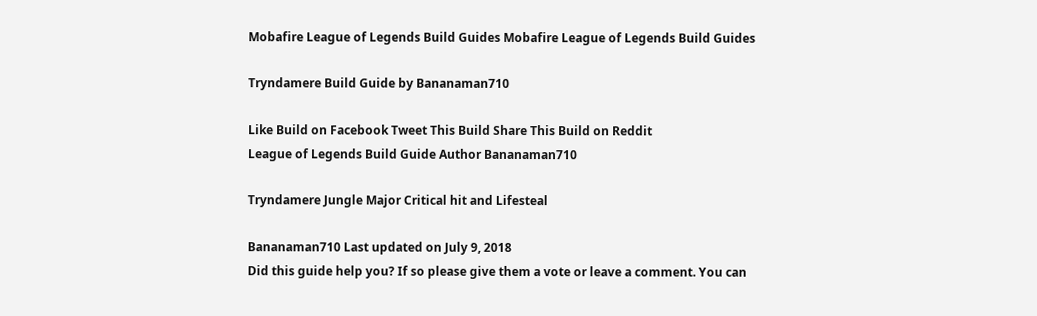Mobafire League of Legends Build Guides Mobafire League of Legends Build Guides

Tryndamere Build Guide by Bananaman710

Like Build on Facebook Tweet This Build Share This Build on Reddit
League of Legends Build Guide Author Bananaman710

Tryndamere Jungle Major Critical hit and Lifesteal

Bananaman710 Last updated on July 9, 2018
Did this guide help you? If so please give them a vote or leave a comment. You can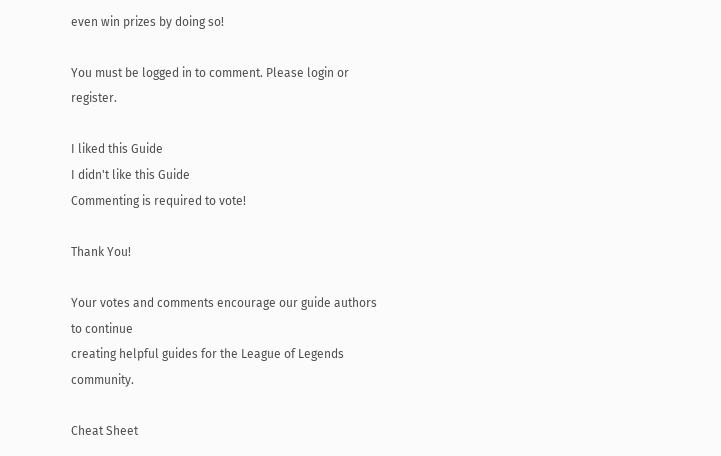even win prizes by doing so!

You must be logged in to comment. Please login or register.

I liked this Guide
I didn't like this Guide
Commenting is required to vote!

Thank You!

Your votes and comments encourage our guide authors to continue
creating helpful guides for the League of Legends community.

Cheat Sheet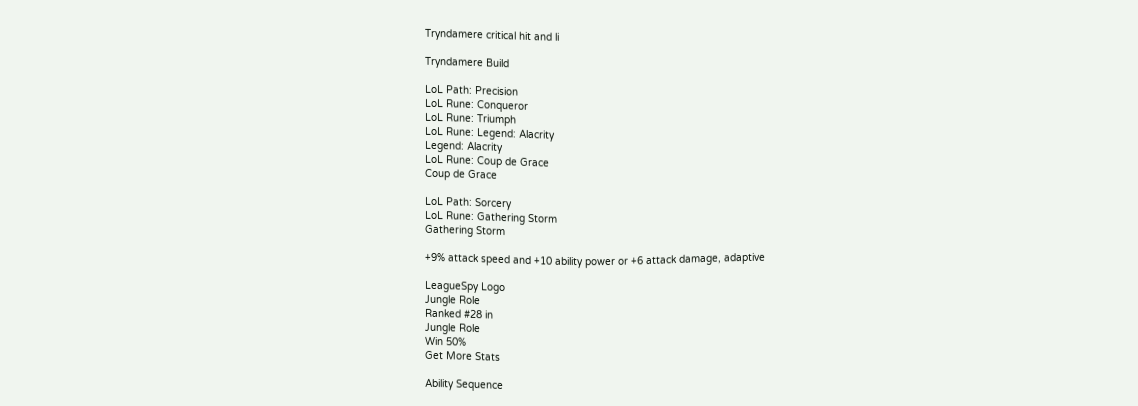Tryndamere critical hit and li

Tryndamere Build

LoL Path: Precision
LoL Rune: Conqueror
LoL Rune: Triumph
LoL Rune: Legend: Alacrity
Legend: Alacrity
LoL Rune: Coup de Grace
Coup de Grace

LoL Path: Sorcery
LoL Rune: Gathering Storm
Gathering Storm

+9% attack speed and +10 ability power or +6 attack damage, adaptive

LeagueSpy Logo
Jungle Role
Ranked #28 in
Jungle Role
Win 50%
Get More Stats

Ability Sequence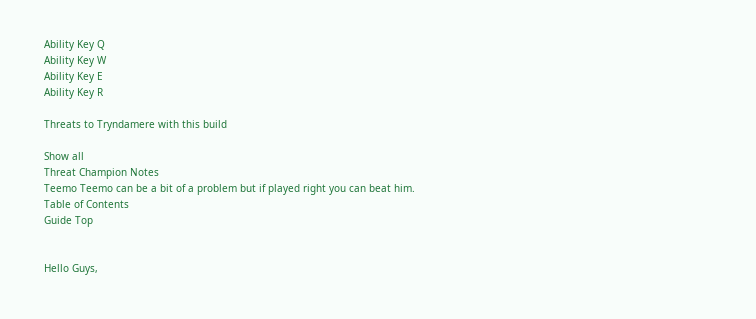Ability Key Q
Ability Key W
Ability Key E
Ability Key R

Threats to Tryndamere with this build

Show all
Threat Champion Notes
Teemo Teemo can be a bit of a problem but if played right you can beat him.
Table of Contents
Guide Top


Hello Guys,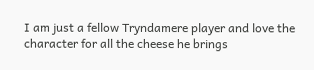I am just a fellow Tryndamere player and love the character for all the cheese he brings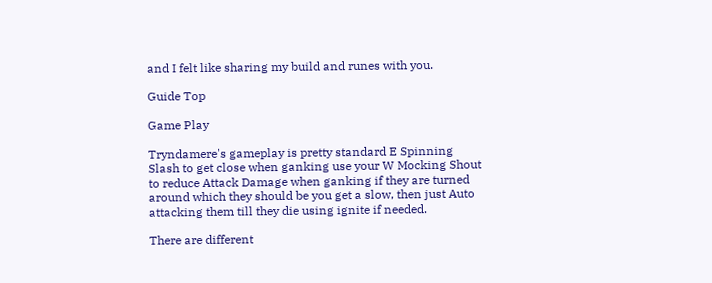and I felt like sharing my build and runes with you.

Guide Top

Game Play

Tryndamere's gameplay is pretty standard E Spinning Slash to get close when ganking use your W Mocking Shout to reduce Attack Damage when ganking if they are turned around which they should be you get a slow, then just Auto attacking them till they die using ignite if needed.

There are different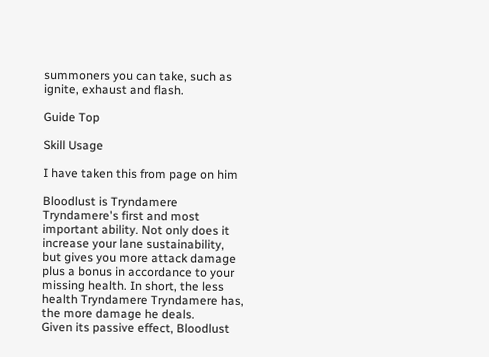summoners you can take, such as ignite, exhaust and flash.

Guide Top

Skill Usage

I have taken this from page on him

Bloodlust is Tryndamere Tryndamere's first and most important ability. Not only does it increase your lane sustainability, but gives you more attack damage plus a bonus in accordance to your missing health. In short, the less health Tryndamere Tryndamere has, the more damage he deals.
Given its passive effect, Bloodlust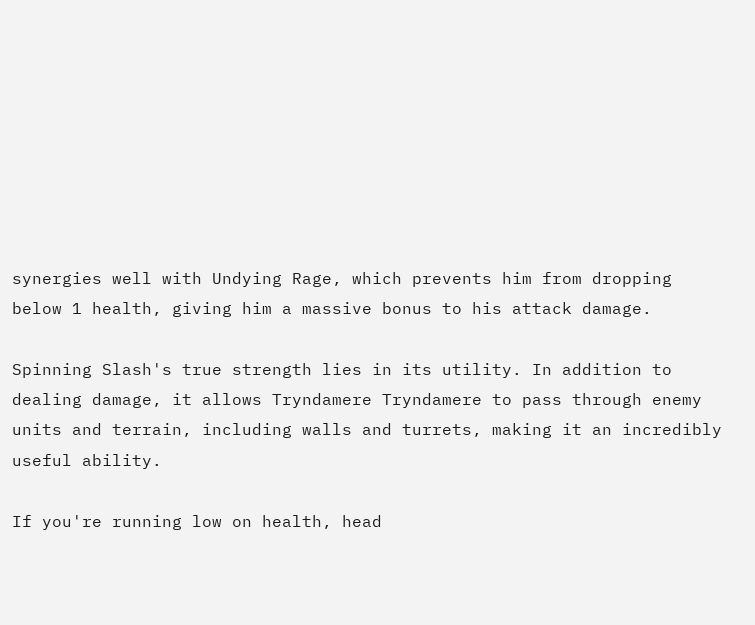synergies well with Undying Rage, which prevents him from dropping below 1 health, giving him a massive bonus to his attack damage.

Spinning Slash's true strength lies in its utility. In addition to dealing damage, it allows Tryndamere Tryndamere to pass through enemy units and terrain, including walls and turrets, making it an incredibly useful ability.

If you're running low on health, head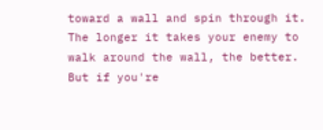toward a wall and spin through it. The longer it takes your enemy to walk around the wall, the better. But if you're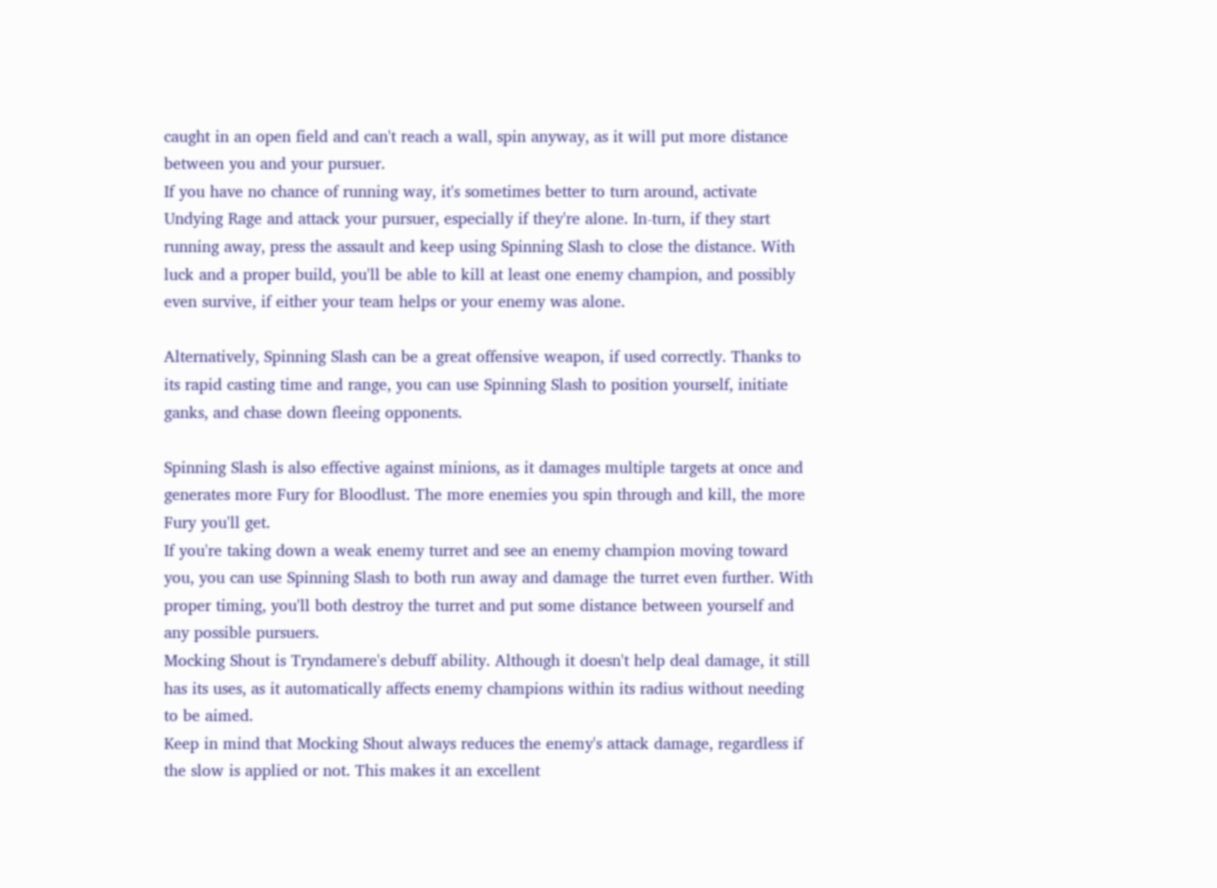caught in an open field and can't reach a wall, spin anyway, as it will put more distance between you and your pursuer.
If you have no chance of running way, it's sometimes better to turn around, activate Undying Rage and attack your pursuer, especially if they're alone. In-turn, if they start running away, press the assault and keep using Spinning Slash to close the distance. With luck and a proper build, you'll be able to kill at least one enemy champion, and possibly even survive, if either your team helps or your enemy was alone.

Alternatively, Spinning Slash can be a great offensive weapon, if used correctly. Thanks to its rapid casting time and range, you can use Spinning Slash to position yourself, initiate ganks, and chase down fleeing opponents.

Spinning Slash is also effective against minions, as it damages multiple targets at once and generates more Fury for Bloodlust. The more enemies you spin through and kill, the more Fury you'll get.
If you're taking down a weak enemy turret and see an enemy champion moving toward you, you can use Spinning Slash to both run away and damage the turret even further. With proper timing, you'll both destroy the turret and put some distance between yourself and any possible pursuers.
Mocking Shout is Tryndamere's debuff ability. Although it doesn't help deal damage, it still has its uses, as it automatically affects enemy champions within its radius without needing to be aimed.
Keep in mind that Mocking Shout always reduces the enemy's attack damage, regardless if the slow is applied or not. This makes it an excellent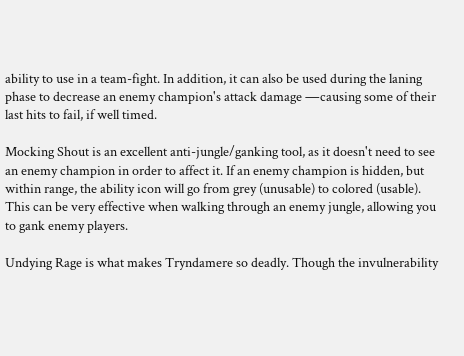ability to use in a team-fight. In addition, it can also be used during the laning phase to decrease an enemy champion's attack damage ―causing some of their last hits to fail, if well timed.

Mocking Shout is an excellent anti-jungle/ganking tool, as it doesn't need to see an enemy champion in order to affect it. If an enemy champion is hidden, but within range, the ability icon will go from grey (unusable) to colored (usable). This can be very effective when walking through an enemy jungle, allowing you to gank enemy players.

Undying Rage is what makes Tryndamere so deadly. Though the invulnerability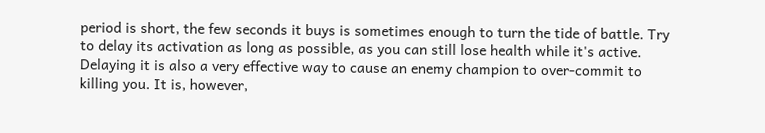period is short, the few seconds it buys is sometimes enough to turn the tide of battle. Try to delay its activation as long as possible, as you can still lose health while it's active. Delaying it is also a very effective way to cause an enemy champion to over-commit to killing you. It is, however,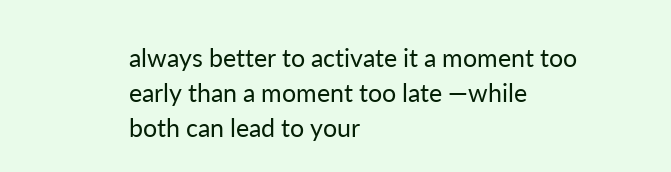always better to activate it a moment too early than a moment too late ―while both can lead to your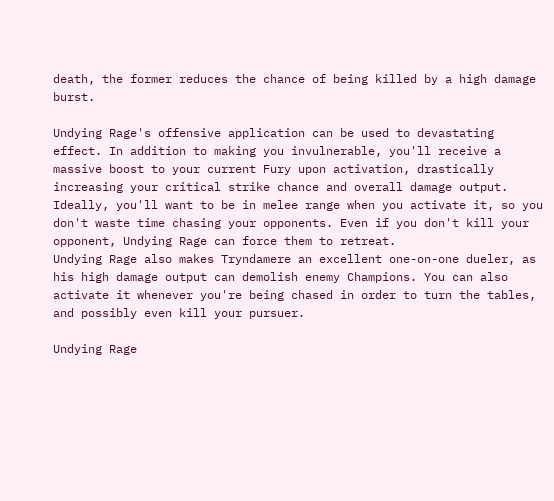death, the former reduces the chance of being killed by a high damage burst.

Undying Rage's offensive application can be used to devastating effect. In addition to making you invulnerable, you'll receive a massive boost to your current Fury upon activation, drastically increasing your critical strike chance and overall damage output. Ideally, you'll want to be in melee range when you activate it, so you don't waste time chasing your opponents. Even if you don't kill your opponent, Undying Rage can force them to retreat.
Undying Rage also makes Tryndamere an excellent one-on-one dueler, as his high damage output can demolish enemy Champions. You can also activate it whenever you're being chased in order to turn the tables, and possibly even kill your pursuer.

Undying Rage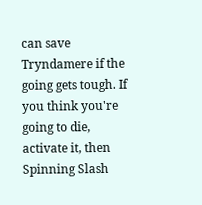can save Tryndamere if the going gets tough. If you think you're going to die, activate it, then Spinning Slash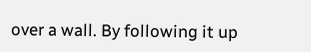over a wall. By following it up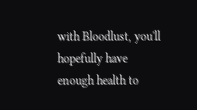with Bloodlust, you'll hopefully have enough health to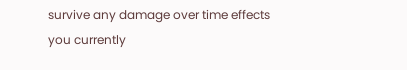survive any damage over time effects you currently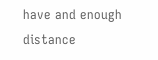have and enough distance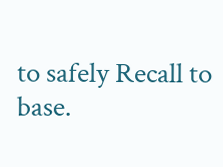to safely Recall to base.